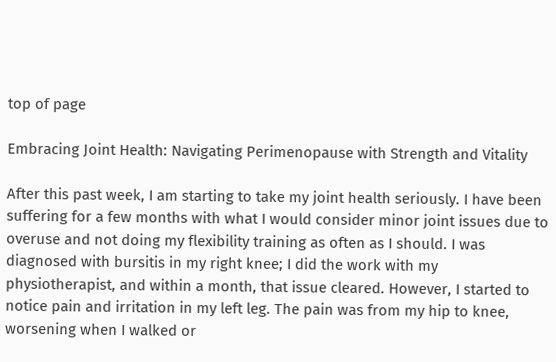top of page

Embracing Joint Health: Navigating Perimenopause with Strength and Vitality

After this past week, I am starting to take my joint health seriously. I have been suffering for a few months with what I would consider minor joint issues due to overuse and not doing my flexibility training as often as I should. I was diagnosed with bursitis in my right knee; I did the work with my physiotherapist, and within a month, that issue cleared. However, I started to notice pain and irritation in my left leg. The pain was from my hip to knee, worsening when I walked or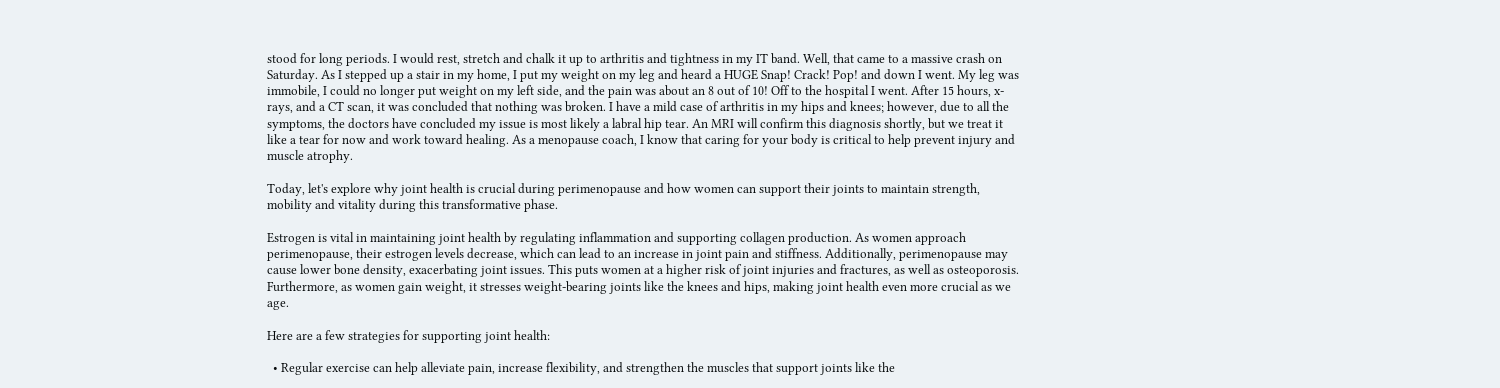stood for long periods. I would rest, stretch and chalk it up to arthritis and tightness in my IT band. Well, that came to a massive crash on Saturday. As I stepped up a stair in my home, I put my weight on my leg and heard a HUGE Snap! Crack! Pop! and down I went. My leg was immobile, I could no longer put weight on my left side, and the pain was about an 8 out of 10! Off to the hospital I went. After 15 hours, x-rays, and a CT scan, it was concluded that nothing was broken. I have a mild case of arthritis in my hips and knees; however, due to all the symptoms, the doctors have concluded my issue is most likely a labral hip tear. An MRI will confirm this diagnosis shortly, but we treat it like a tear for now and work toward healing. As a menopause coach, I know that caring for your body is critical to help prevent injury and muscle atrophy.

Today, let's explore why joint health is crucial during perimenopause and how women can support their joints to maintain strength, mobility and vitality during this transformative phase.

Estrogen is vital in maintaining joint health by regulating inflammation and supporting collagen production. As women approach perimenopause, their estrogen levels decrease, which can lead to an increase in joint pain and stiffness. Additionally, perimenopause may cause lower bone density, exacerbating joint issues. This puts women at a higher risk of joint injuries and fractures, as well as osteoporosis. Furthermore, as women gain weight, it stresses weight-bearing joints like the knees and hips, making joint health even more crucial as we age.

Here are a few strategies for supporting joint health:

  • Regular exercise can help alleviate pain, increase flexibility, and strengthen the muscles that support joints like the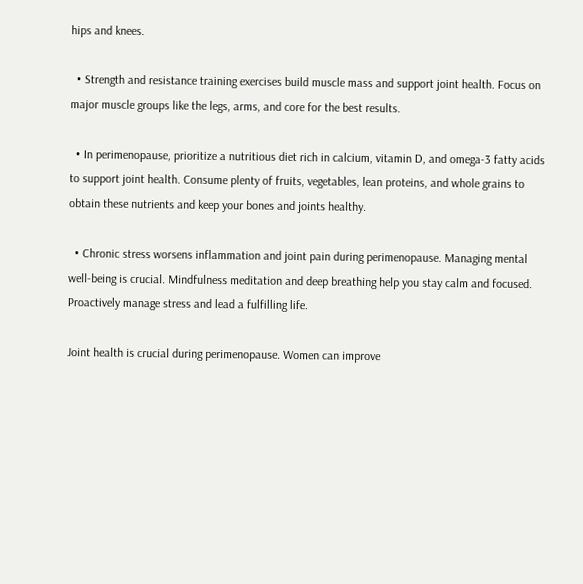hips and knees.

  • Strength and resistance training exercises build muscle mass and support joint health. Focus on major muscle groups like the legs, arms, and core for the best results.

  • In perimenopause, prioritize a nutritious diet rich in calcium, vitamin D, and omega-3 fatty acids to support joint health. Consume plenty of fruits, vegetables, lean proteins, and whole grains to obtain these nutrients and keep your bones and joints healthy.

  • Chronic stress worsens inflammation and joint pain during perimenopause. Managing mental well-being is crucial. Mindfulness meditation and deep breathing help you stay calm and focused. Proactively manage stress and lead a fulfilling life.

Joint health is crucial during perimenopause. Women can improve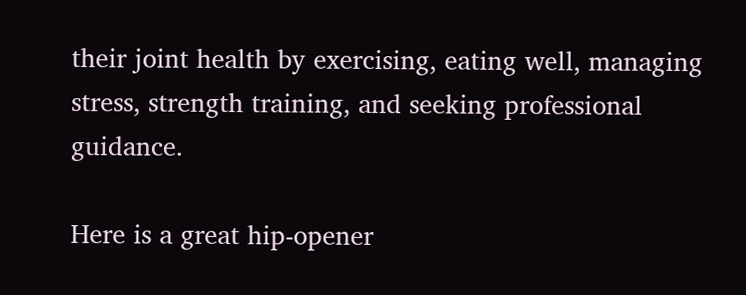their joint health by exercising, eating well, managing stress, strength training, and seeking professional guidance.

Here is a great hip-opener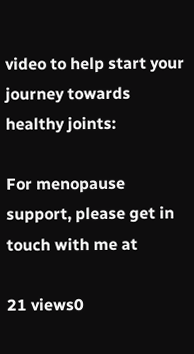video to help start your journey towards healthy joints:

For menopause support, please get in touch with me at

21 views0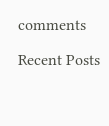comments

Recent Posts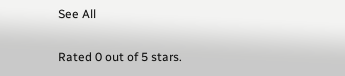See All


Rated 0 out of 5 stars.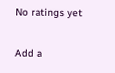No ratings yet

Add a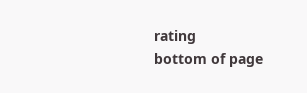rating
bottom of page